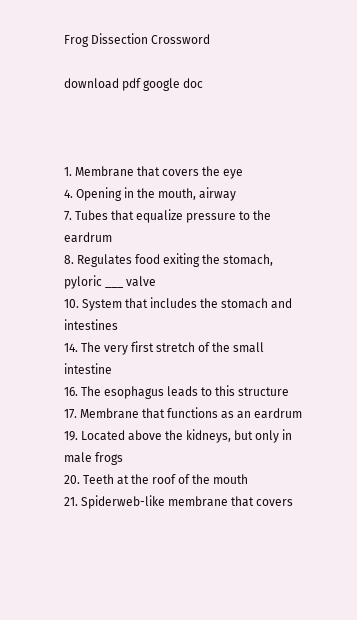Frog Dissection Crossword

download pdf google doc



1. Membrane that covers the eye
4. Opening in the mouth, airway
7. Tubes that equalize pressure to the eardrum
8. Regulates food exiting the stomach, pyloric ___ valve
10. System that includes the stomach and intestines
14. The very first stretch of the small intestine
16. The esophagus leads to this structure
17. Membrane that functions as an eardrum
19. Located above the kidneys, but only in male frogs
20. Teeth at the roof of the mouth
21. Spiderweb-like membrane that covers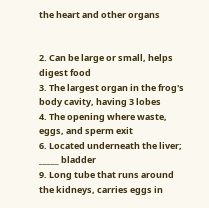the heart and other organs


2. Can be large or small, helps digest food
3. The largest organ in the frog's body cavity, having 3 lobes
4. The opening where waste, eggs, and sperm exit
6. Located underneath the liver; _____ bladder
9. Long tube that runs around the kidneys, carries eggs in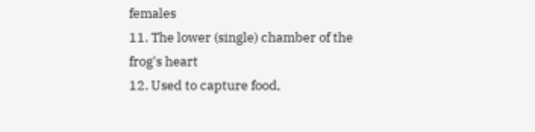females
11. The lower (single) chamber of the frog's heart
12. Used to capture food,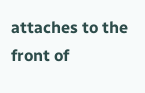attaches to the front of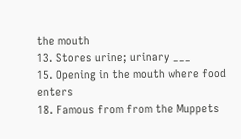the mouth
13. Stores urine; urinary ___
15. Opening in the mouth where food enters
18. Famous from from the Muppets